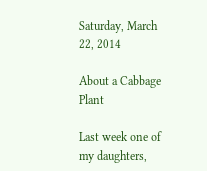Saturday, March 22, 2014

About a Cabbage Plant

Last week one of my daughters,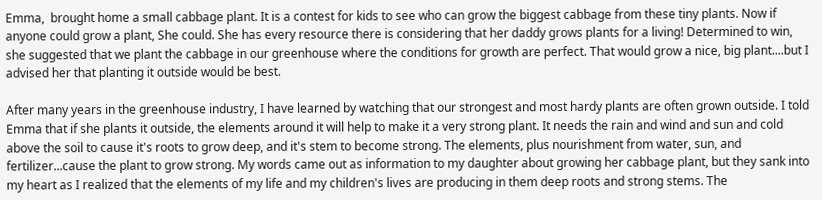Emma,  brought home a small cabbage plant. It is a contest for kids to see who can grow the biggest cabbage from these tiny plants. Now if anyone could grow a plant, She could. She has every resource there is considering that her daddy grows plants for a living! Determined to win, she suggested that we plant the cabbage in our greenhouse where the conditions for growth are perfect. That would grow a nice, big plant....but I advised her that planting it outside would be best.

After many years in the greenhouse industry, I have learned by watching that our strongest and most hardy plants are often grown outside. I told Emma that if she plants it outside, the elements around it will help to make it a very strong plant. It needs the rain and wind and sun and cold above the soil to cause it's roots to grow deep, and it's stem to become strong. The elements, plus nourishment from water, sun, and fertilizer...cause the plant to grow strong. My words came out as information to my daughter about growing her cabbage plant, but they sank into my heart as I realized that the elements of my life and my children's lives are producing in them deep roots and strong stems. The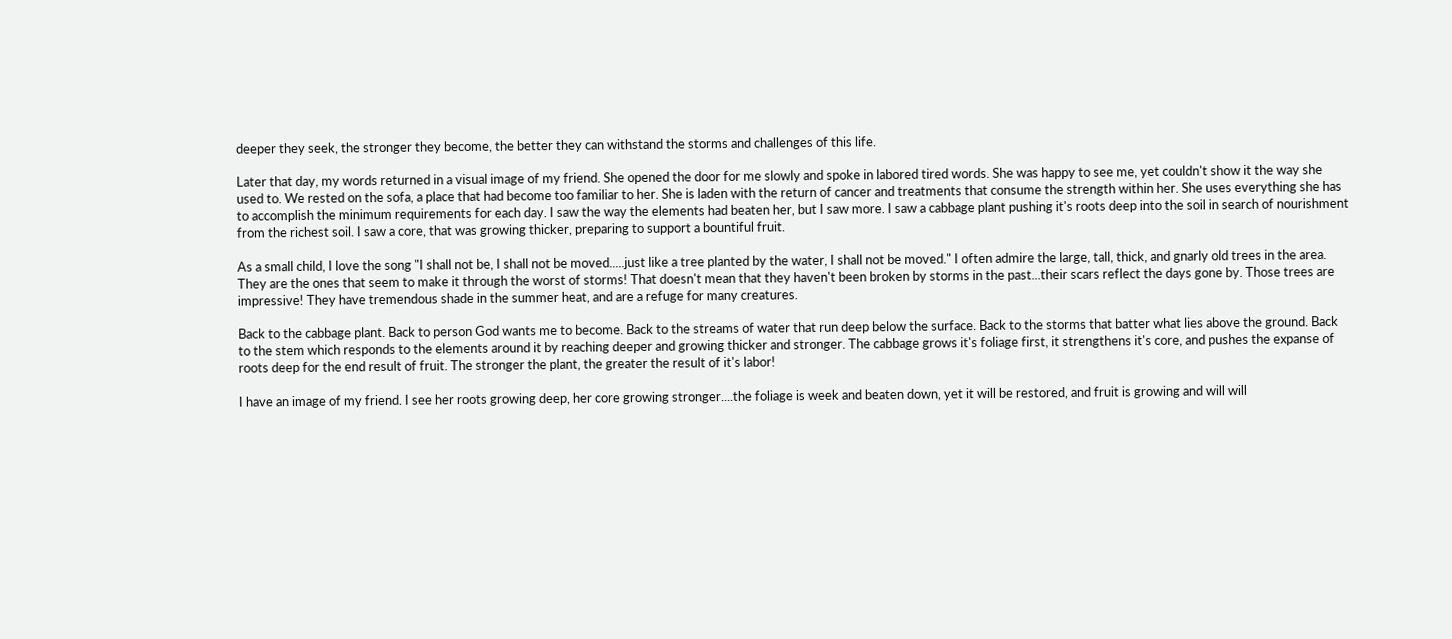deeper they seek, the stronger they become, the better they can withstand the storms and challenges of this life.

Later that day, my words returned in a visual image of my friend. She opened the door for me slowly and spoke in labored tired words. She was happy to see me, yet couldn't show it the way she used to. We rested on the sofa, a place that had become too familiar to her. She is laden with the return of cancer and treatments that consume the strength within her. She uses everything she has to accomplish the minimum requirements for each day. I saw the way the elements had beaten her, but I saw more. I saw a cabbage plant pushing it's roots deep into the soil in search of nourishment from the richest soil. I saw a core, that was growing thicker, preparing to support a bountiful fruit.

As a small child, I love the song "I shall not be, I shall not be moved.....just like a tree planted by the water, I shall not be moved." I often admire the large, tall, thick, and gnarly old trees in the area. They are the ones that seem to make it through the worst of storms! That doesn't mean that they haven't been broken by storms in the past...their scars reflect the days gone by. Those trees are impressive! They have tremendous shade in the summer heat, and are a refuge for many creatures.

Back to the cabbage plant. Back to person God wants me to become. Back to the streams of water that run deep below the surface. Back to the storms that batter what lies above the ground. Back to the stem which responds to the elements around it by reaching deeper and growing thicker and stronger. The cabbage grows it's foliage first, it strengthens it's core, and pushes the expanse of roots deep for the end result of fruit. The stronger the plant, the greater the result of it's labor!

I have an image of my friend. I see her roots growing deep, her core growing stronger....the foliage is week and beaten down, yet it will be restored, and fruit is growing and will will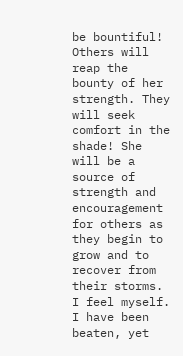be bountiful! Others will reap the bounty of her strength. They will seek comfort in the shade! She will be a source of strength and encouragement for others as they begin to grow and to recover from their storms. I feel myself. I have been beaten, yet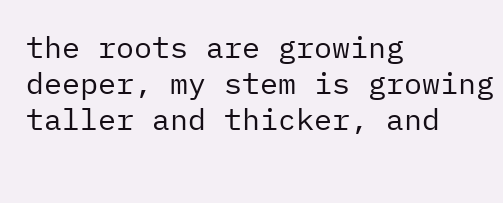the roots are growing deeper, my stem is growing taller and thicker, and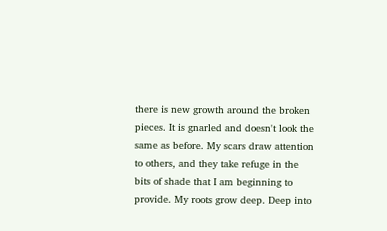there is new growth around the broken pieces. It is gnarled and doesn't look the same as before. My scars draw attention to others, and they take refuge in the bits of shade that I am beginning to provide. My roots grow deep. Deep into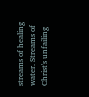streams of healing water. Streams of Christ's unfailing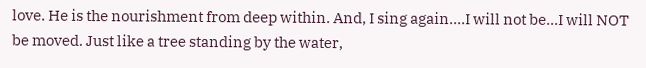love. He is the nourishment from deep within. And, I sing again....I will not be...I will NOT be moved. Just like a tree standing by the water,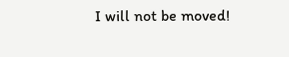I will not be moved!